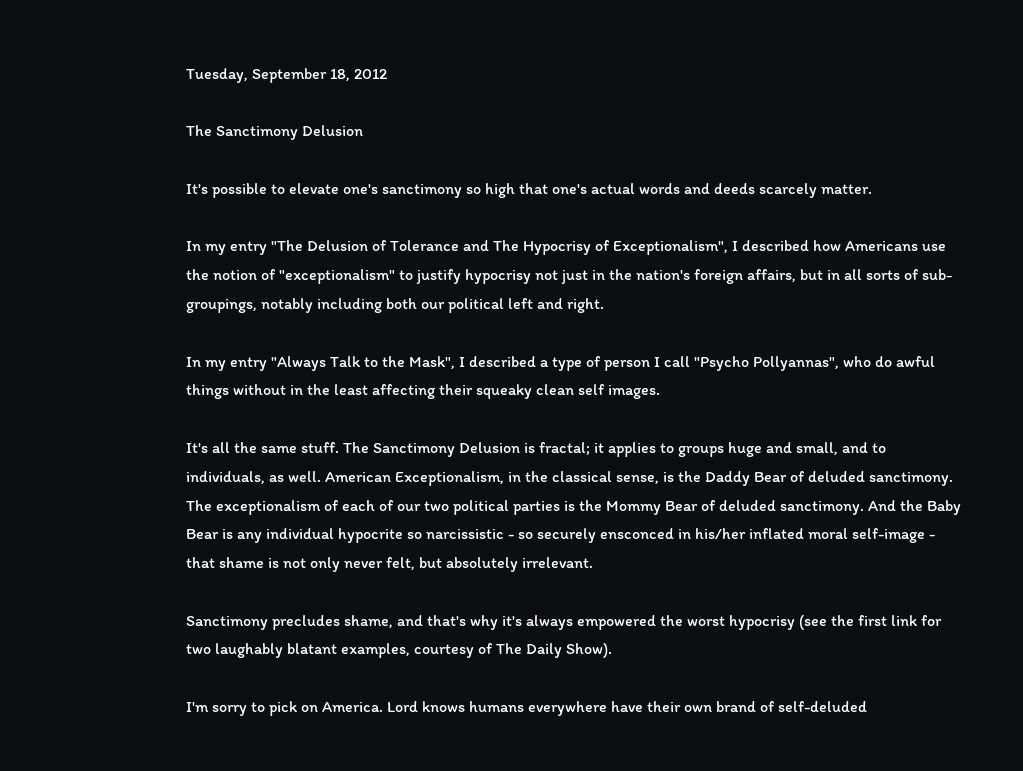Tuesday, September 18, 2012

The Sanctimony Delusion

It's possible to elevate one's sanctimony so high that one's actual words and deeds scarcely matter.

In my entry "The Delusion of Tolerance and The Hypocrisy of Exceptionalism", I described how Americans use the notion of "exceptionalism" to justify hypocrisy not just in the nation's foreign affairs, but in all sorts of sub-groupings, notably including both our political left and right.

In my entry "Always Talk to the Mask", I described a type of person I call "Psycho Pollyannas", who do awful things without in the least affecting their squeaky clean self images.

It's all the same stuff. The Sanctimony Delusion is fractal; it applies to groups huge and small, and to individuals, as well. American Exceptionalism, in the classical sense, is the Daddy Bear of deluded sanctimony. The exceptionalism of each of our two political parties is the Mommy Bear of deluded sanctimony. And the Baby Bear is any individual hypocrite so narcissistic - so securely ensconced in his/her inflated moral self-image - that shame is not only never felt, but absolutely irrelevant.

Sanctimony precludes shame, and that's why it's always empowered the worst hypocrisy (see the first link for two laughably blatant examples, courtesy of The Daily Show).

I'm sorry to pick on America. Lord knows humans everywhere have their own brand of self-deluded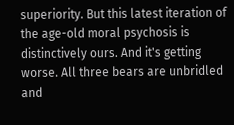superiority. But this latest iteration of the age-old moral psychosis is distinctively ours. And it's getting worse. All three bears are unbridled and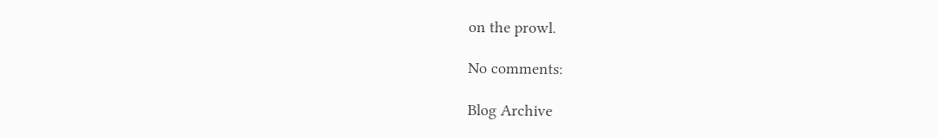on the prowl.

No comments:

Blog Archive